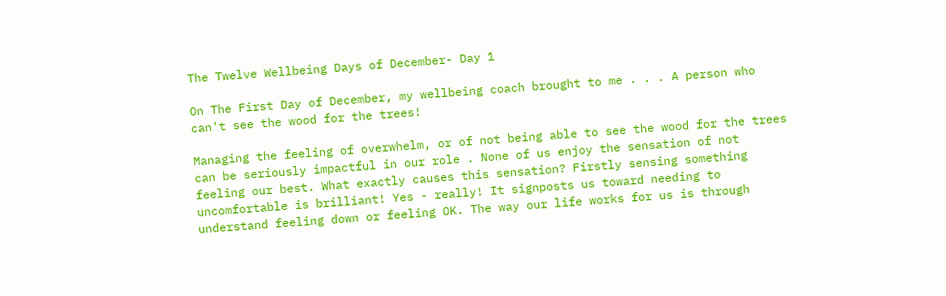The Twelve Wellbeing Days of December- Day 1

On The First Day of December, my wellbeing coach brought to me . . . A person who can't see the wood for the trees!

Managing the feeling of overwhelm, or of not being able to see the wood for the trees can be seriously impactful in our role . None of us enjoy the sensation of not feeling our best. What exactly causes this sensation? Firstly sensing something uncomfortable is brilliant! Yes - really! It signposts us toward needing to understand feeling down or feeling OK. The way our life works for us is through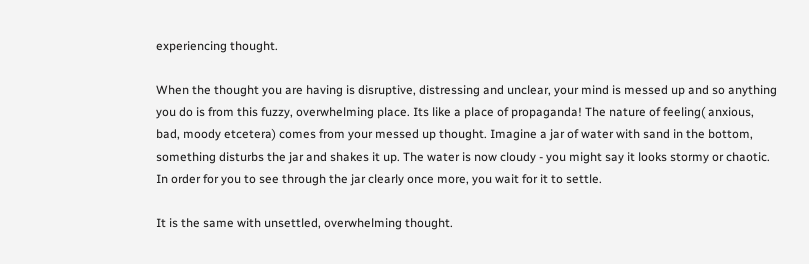experiencing thought.

When the thought you are having is disruptive, distressing and unclear, your mind is messed up and so anything you do is from this fuzzy, overwhelming place. Its like a place of propaganda! The nature of feeling( anxious, bad, moody etcetera) comes from your messed up thought. Imagine a jar of water with sand in the bottom, something disturbs the jar and shakes it up. The water is now cloudy - you might say it looks stormy or chaotic. In order for you to see through the jar clearly once more, you wait for it to settle.

It is the same with unsettled, overwhelming thought.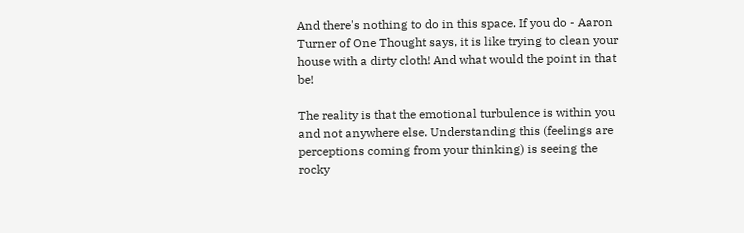And there's nothing to do in this space. If you do - Aaron Turner of One Thought says, it is like trying to clean your house with a dirty cloth! And what would the point in that be!

The reality is that the emotional turbulence is within you and not anywhere else. Understanding this (feelings are perceptions coming from your thinking) is seeing the rocky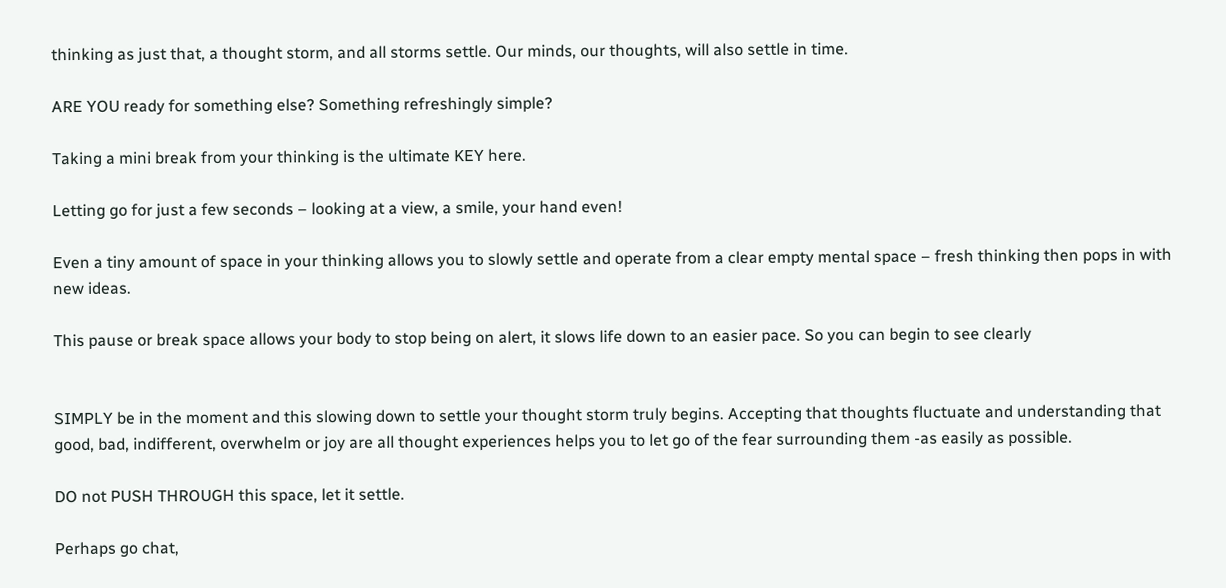thinking as just that, a thought storm, and all storms settle. Our minds, our thoughts, will also settle in time.

ARE YOU ready for something else? Something refreshingly simple?

Taking a mini break from your thinking is the ultimate KEY here.

Letting go for just a few seconds – looking at a view, a smile, your hand even!

Even a tiny amount of space in your thinking allows you to slowly settle and operate from a clear empty mental space – fresh thinking then pops in with new ideas.

This pause or break space allows your body to stop being on alert, it slows life down to an easier pace. So you can begin to see clearly


SIMPLY be in the moment and this slowing down to settle your thought storm truly begins. Accepting that thoughts fluctuate and understanding that good, bad, indifferent, overwhelm or joy are all thought experiences helps you to let go of the fear surrounding them -as easily as possible.

DO not PUSH THROUGH this space, let it settle.

Perhaps go chat,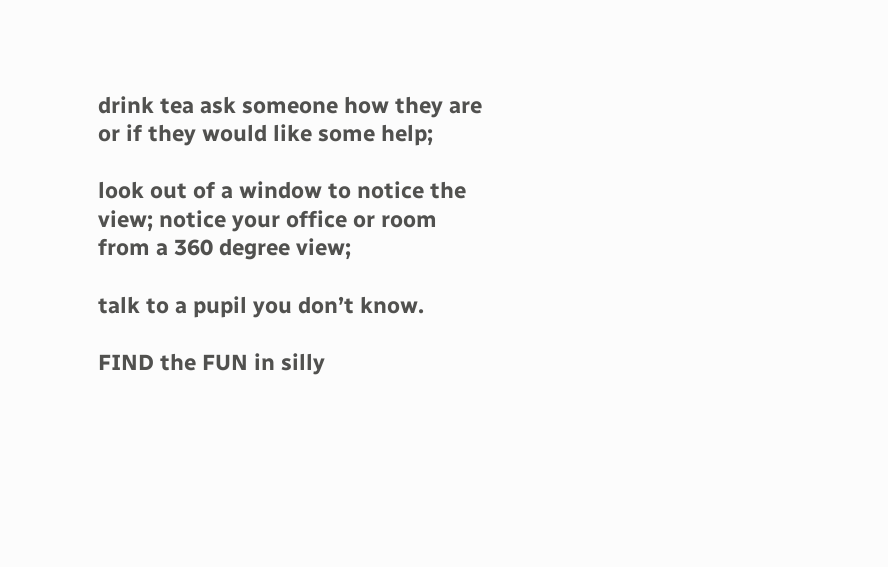drink tea ask someone how they are or if they would like some help;

look out of a window to notice the view; notice your office or room from a 360 degree view;

talk to a pupil you don’t know.

FIND the FUN in silly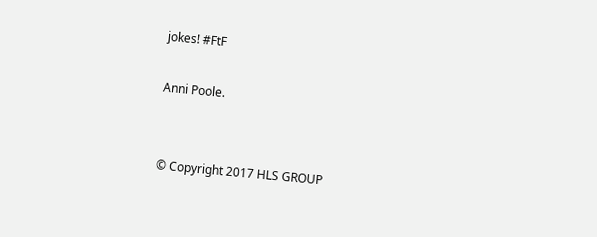jokes! #FtF

Anni Poole.


© Copyright 2017 HLS GROUP